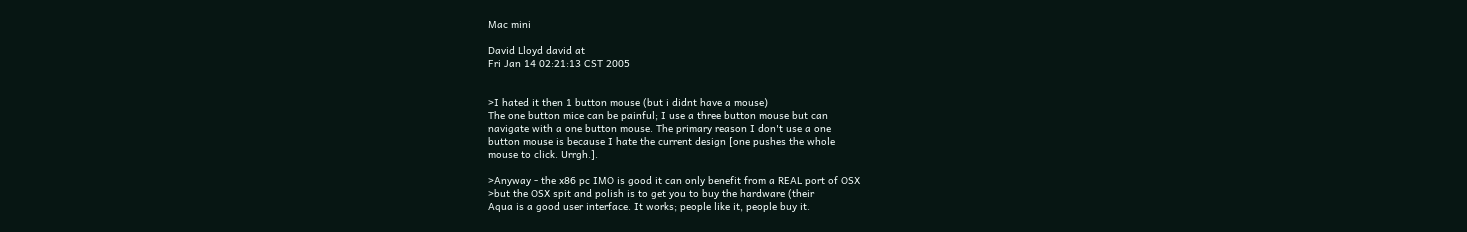Mac mini

David Lloyd david at
Fri Jan 14 02:21:13 CST 2005


>I hated it then 1 button mouse (but i didnt have a mouse)
The one button mice can be painful; I use a three button mouse but can
navigate with a one button mouse. The primary reason I don't use a one
button mouse is because I hate the current design [one pushes the whole
mouse to click. Urrgh.].

>Anyway - the x86 pc IMO is good it can only benefit from a REAL port of OSX
>but the OSX spit and polish is to get you to buy the hardware (their
Aqua is a good user interface. It works; people like it, people buy it.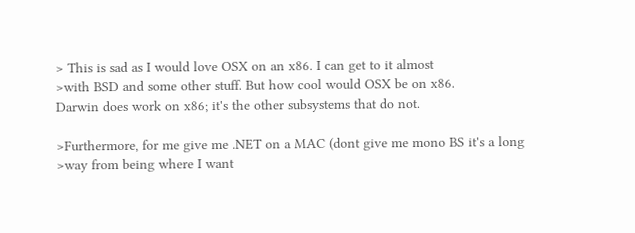> This is sad as I would love OSX on an x86. I can get to it almost
>with BSD and some other stuff. But how cool would OSX be on x86.
Darwin does work on x86; it's the other subsystems that do not.

>Furthermore, for me give me .NET on a MAC (dont give me mono BS it's a long
>way from being where I want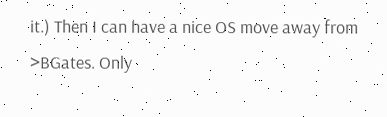it.) Then I can have a nice OS move away from
>BGates. Only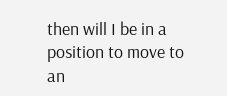then will I be in a position to move to an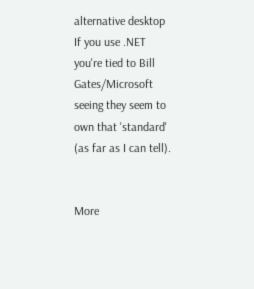alternative desktop
If you use .NET you're tied to Bill Gates/Microsoft seeing they seem to
own that 'standard' (as far as I can tell).


More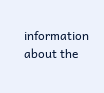information about the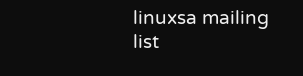linuxsa mailing list